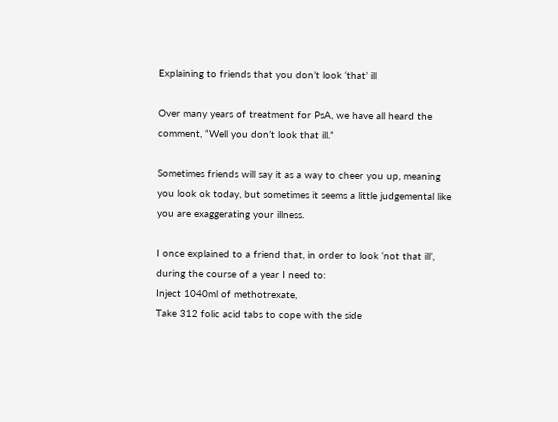Explaining to friends that you don’t look ‘that’ ill

Over many years of treatment for PsA, we have all heard the comment, “Well you don’t look that ill.”

Sometimes friends will say it as a way to cheer you up, meaning you look ok today, but sometimes it seems a little judgemental like you are exaggerating your illness.

I once explained to a friend that, in order to look ‘not that ill’, during the course of a year I need to:
Inject 1040ml of methotrexate,
Take 312 folic acid tabs to cope with the side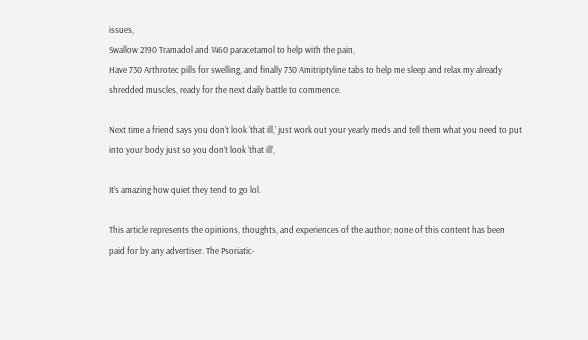issues,
Swallow 2190 Tramadol and 1460 paracetamol to help with the pain,
Have 730 Arthrotec pills for swelling, and finally 730 Amitriptyline tabs to help me sleep and relax my already shredded muscles, ready for the next daily battle to commence.

Next time a friend says you don’t look ‘that ill,’ just work out your yearly meds and tell them what you need to put into your body just so you don’t look ‘that ill’,

It’s amazing how quiet they tend to go lol.

This article represents the opinions, thoughts, and experiences of the author; none of this content has been paid for by any advertiser. The Psoriatic-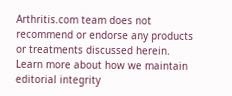Arthritis.com team does not recommend or endorse any products or treatments discussed herein. Learn more about how we maintain editorial integrity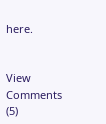here.


View Comments (5)